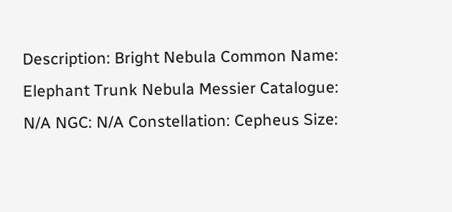Description: Bright Nebula Common Name: Elephant Trunk Nebula Messier Catalogue: N/A NGC: N/A Constellation: Cepheus Size: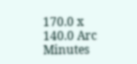170.0 x 140.0 Arc Minutes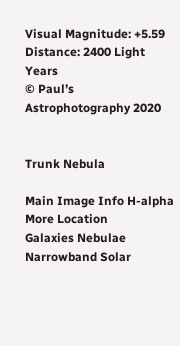Visual Magnitude: +5.59 Distance: 2400 Light Years
© Paul’s Astrophotography 2020


Trunk Nebula

Main Image Info H-alpha More Location
Galaxies Nebulae Narrowband Solar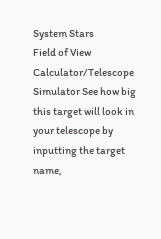System Stars
Field of View Calculator/Telescope Simulator See how big this target will look in your telescope by inputting the target name,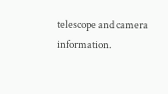telescope and camera information.